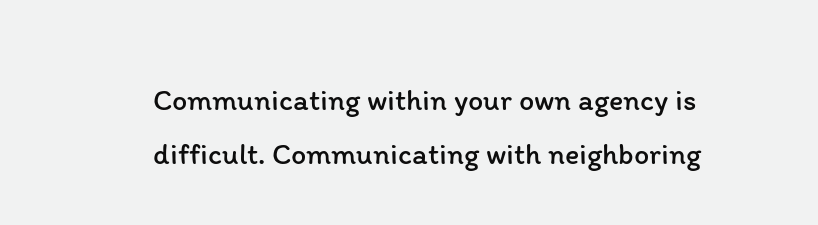Communicating within your own agency is difficult. Communicating with neighboring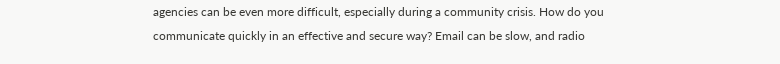agencies can be even more difficult, especially during a community crisis. How do you communicate quickly in an effective and secure way? Email can be slow, and radio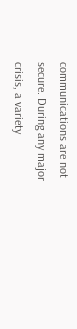communications are not secure. During any major crisis, a variety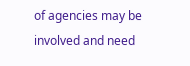of agencies may be involved and need